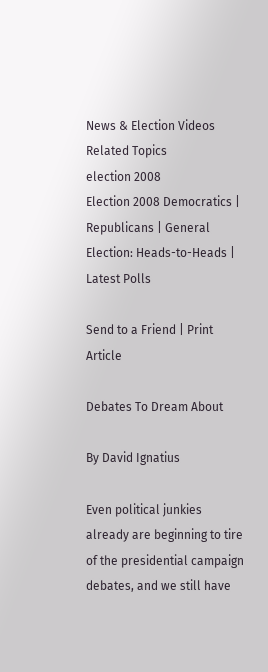News & Election Videos
Related Topics
election 2008
Election 2008 Democratics | Republicans | General Election: Heads-to-Heads | Latest Polls

Send to a Friend | Print Article

Debates To Dream About

By David Ignatius

Even political junkies already are beginning to tire of the presidential campaign debates, and we still have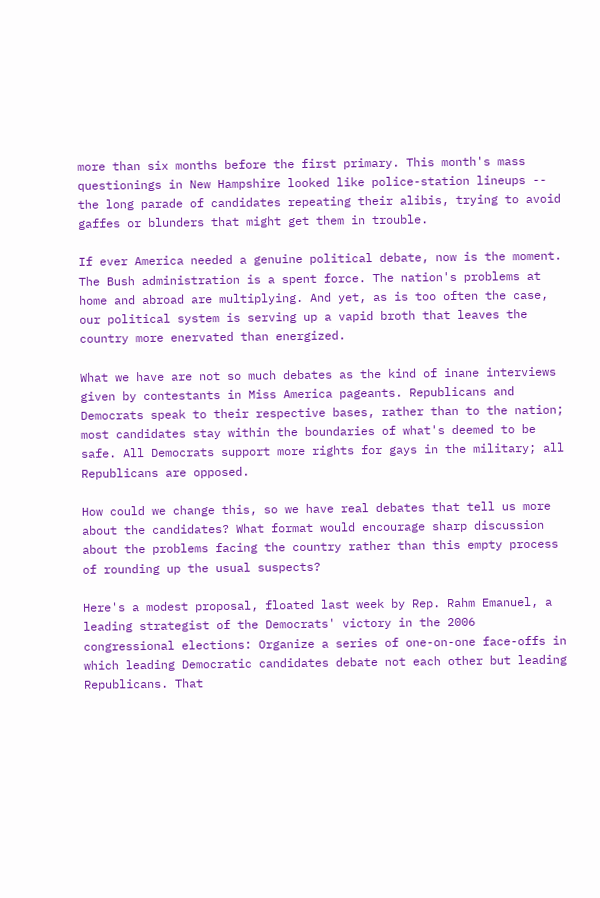more than six months before the first primary. This month's mass questionings in New Hampshire looked like police-station lineups -- the long parade of candidates repeating their alibis, trying to avoid gaffes or blunders that might get them in trouble.

If ever America needed a genuine political debate, now is the moment. The Bush administration is a spent force. The nation's problems at home and abroad are multiplying. And yet, as is too often the case, our political system is serving up a vapid broth that leaves the country more enervated than energized.

What we have are not so much debates as the kind of inane interviews given by contestants in Miss America pageants. Republicans and Democrats speak to their respective bases, rather than to the nation; most candidates stay within the boundaries of what's deemed to be safe. All Democrats support more rights for gays in the military; all Republicans are opposed.

How could we change this, so we have real debates that tell us more about the candidates? What format would encourage sharp discussion about the problems facing the country rather than this empty process of rounding up the usual suspects?

Here's a modest proposal, floated last week by Rep. Rahm Emanuel, a leading strategist of the Democrats' victory in the 2006 congressional elections: Organize a series of one-on-one face-offs in which leading Democratic candidates debate not each other but leading Republicans. That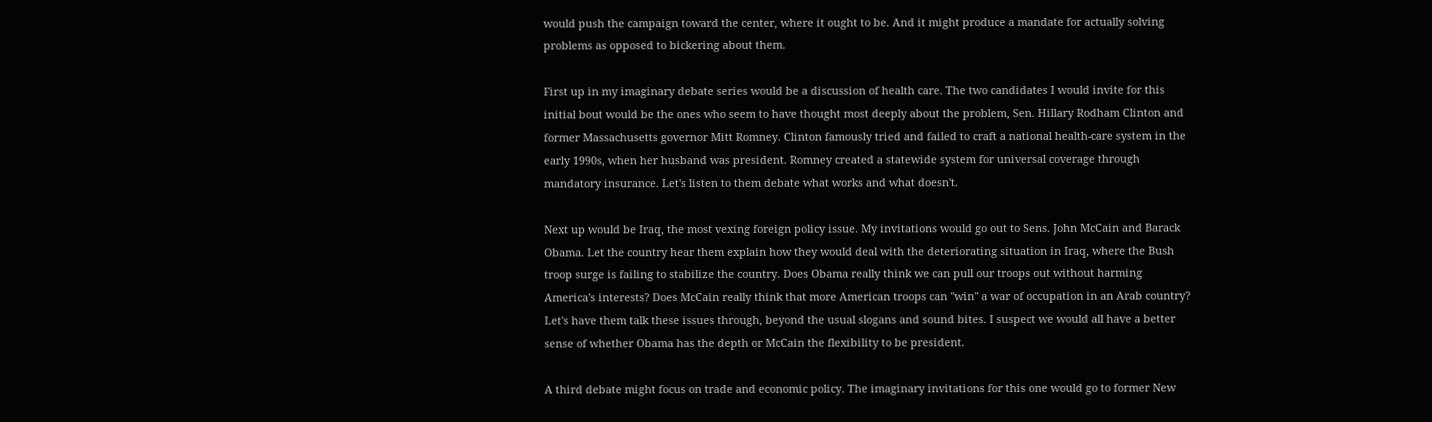would push the campaign toward the center, where it ought to be. And it might produce a mandate for actually solving problems as opposed to bickering about them.

First up in my imaginary debate series would be a discussion of health care. The two candidates I would invite for this initial bout would be the ones who seem to have thought most deeply about the problem, Sen. Hillary Rodham Clinton and former Massachusetts governor Mitt Romney. Clinton famously tried and failed to craft a national health-care system in the early 1990s, when her husband was president. Romney created a statewide system for universal coverage through mandatory insurance. Let's listen to them debate what works and what doesn't.

Next up would be Iraq, the most vexing foreign policy issue. My invitations would go out to Sens. John McCain and Barack Obama. Let the country hear them explain how they would deal with the deteriorating situation in Iraq, where the Bush troop surge is failing to stabilize the country. Does Obama really think we can pull our troops out without harming America's interests? Does McCain really think that more American troops can "win" a war of occupation in an Arab country? Let's have them talk these issues through, beyond the usual slogans and sound bites. I suspect we would all have a better sense of whether Obama has the depth or McCain the flexibility to be president.

A third debate might focus on trade and economic policy. The imaginary invitations for this one would go to former New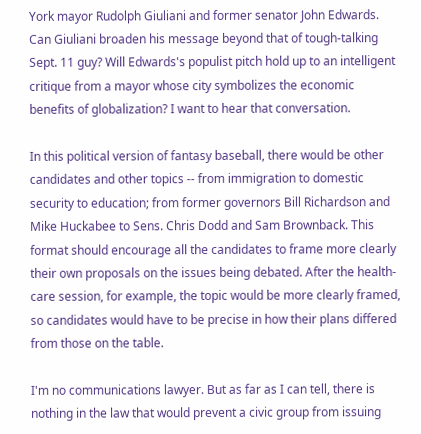York mayor Rudolph Giuliani and former senator John Edwards. Can Giuliani broaden his message beyond that of tough-talking Sept. 11 guy? Will Edwards's populist pitch hold up to an intelligent critique from a mayor whose city symbolizes the economic benefits of globalization? I want to hear that conversation.

In this political version of fantasy baseball, there would be other candidates and other topics -- from immigration to domestic security to education; from former governors Bill Richardson and Mike Huckabee to Sens. Chris Dodd and Sam Brownback. This format should encourage all the candidates to frame more clearly their own proposals on the issues being debated. After the health-care session, for example, the topic would be more clearly framed, so candidates would have to be precise in how their plans differed from those on the table.

I'm no communications lawyer. But as far as I can tell, there is nothing in the law that would prevent a civic group from issuing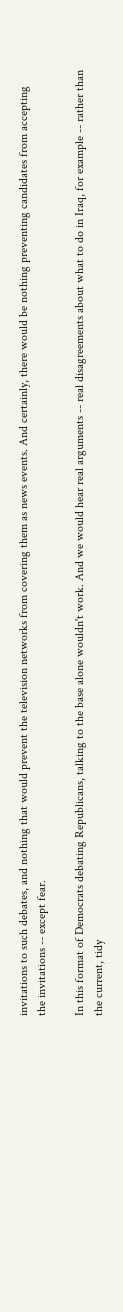invitations to such debates, and nothing that would prevent the television networks from covering them as news events. And certainly, there would be nothing preventing candidates from accepting the invitations -- except fear.

In this format of Democrats debating Republicans, talking to the base alone wouldn't work. And we would hear real arguments -- real disagreements about what to do in Iraq, for example -- rather than the current, tidy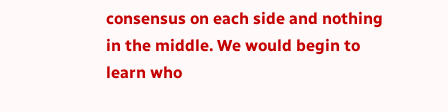consensus on each side and nothing in the middle. We would begin to learn who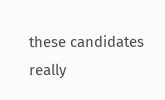these candidates really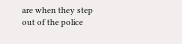are when they step out of the police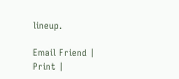lineup.

Email Friend | Print |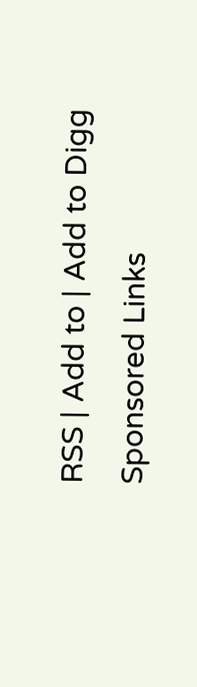RSS | Add to | Add to Digg
Sponsored Links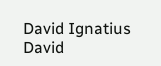David Ignatius
David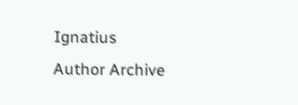Ignatius
Author Archive